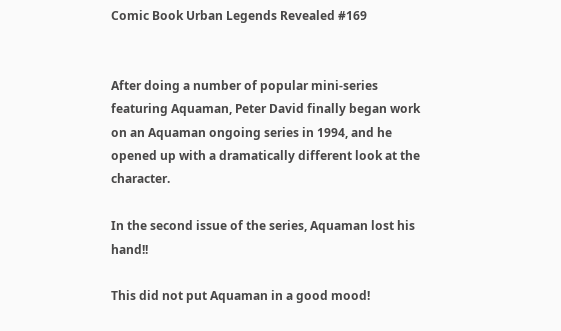Comic Book Urban Legends Revealed #169


After doing a number of popular mini-series featuring Aquaman, Peter David finally began work on an Aquaman ongoing series in 1994, and he opened up with a dramatically different look at the character.

In the second issue of the series, Aquaman lost his hand!!

This did not put Aquaman in a good mood!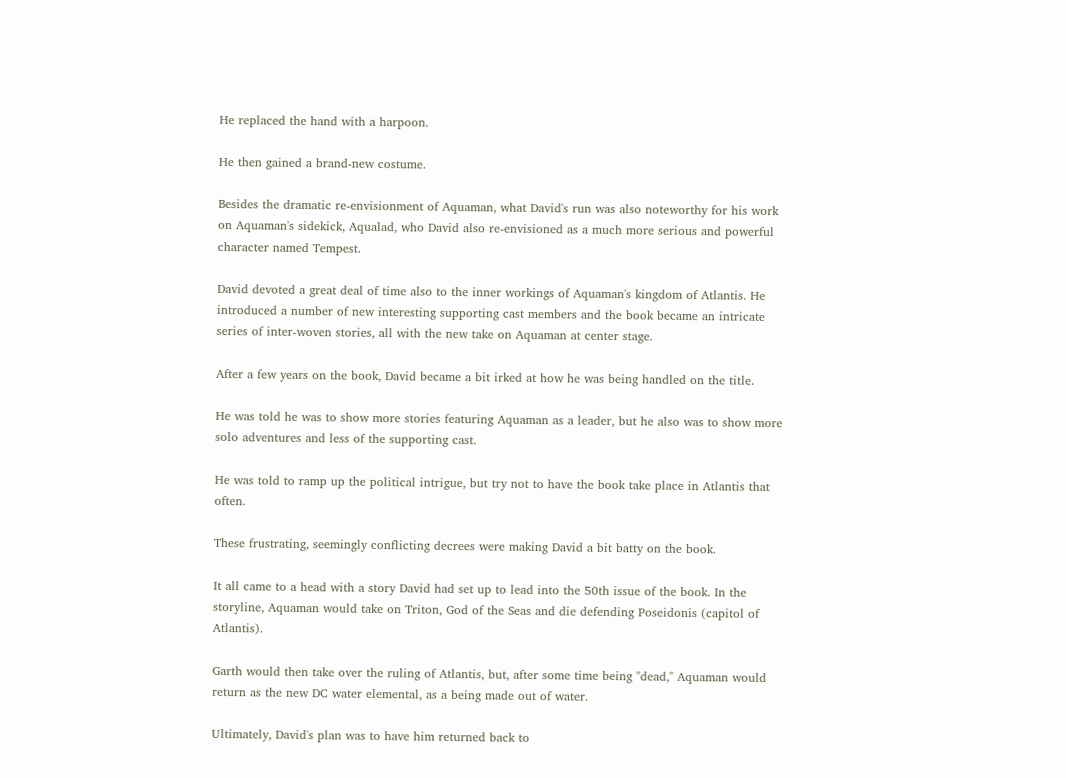He replaced the hand with a harpoon.

He then gained a brand-new costume.

Besides the dramatic re-envisionment of Aquaman, what David's run was also noteworthy for his work on Aquaman's sidekick, Aqualad, who David also re-envisioned as a much more serious and powerful character named Tempest.

David devoted a great deal of time also to the inner workings of Aquaman's kingdom of Atlantis. He introduced a number of new interesting supporting cast members and the book became an intricate series of inter-woven stories, all with the new take on Aquaman at center stage.

After a few years on the book, David became a bit irked at how he was being handled on the title.

He was told he was to show more stories featuring Aquaman as a leader, but he also was to show more solo adventures and less of the supporting cast.

He was told to ramp up the political intrigue, but try not to have the book take place in Atlantis that often.

These frustrating, seemingly conflicting decrees were making David a bit batty on the book.

It all came to a head with a story David had set up to lead into the 50th issue of the book. In the storyline, Aquaman would take on Triton, God of the Seas and die defending Poseidonis (capitol of Atlantis).

Garth would then take over the ruling of Atlantis, but, after some time being "dead," Aquaman would return as the new DC water elemental, as a being made out of water.

Ultimately, David's plan was to have him returned back to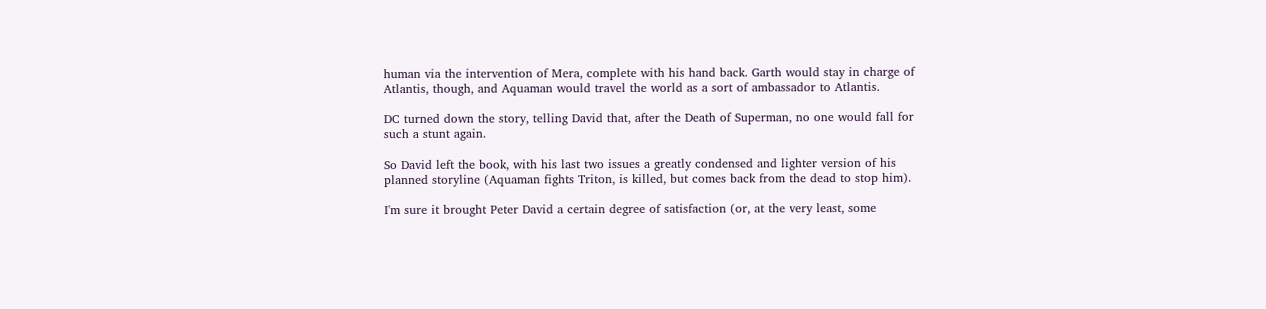human via the intervention of Mera, complete with his hand back. Garth would stay in charge of Atlantis, though, and Aquaman would travel the world as a sort of ambassador to Atlantis.

DC turned down the story, telling David that, after the Death of Superman, no one would fall for such a stunt again.

So David left the book, with his last two issues a greatly condensed and lighter version of his planned storyline (Aquaman fights Triton, is killed, but comes back from the dead to stop him).

I'm sure it brought Peter David a certain degree of satisfaction (or, at the very least, some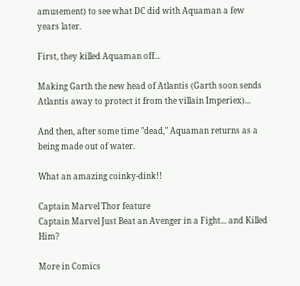amusement) to see what DC did with Aquaman a few years later.

First, they killed Aquaman off...

Making Garth the new head of Atlantis (Garth soon sends Atlantis away to protect it from the villain Imperiex)...

And then, after some time "dead," Aquaman returns as a being made out of water.

What an amazing coinky-dink!!

Captain Marvel Thor feature
Captain Marvel Just Beat an Avenger in a Fight... and Killed Him?

More in Comics